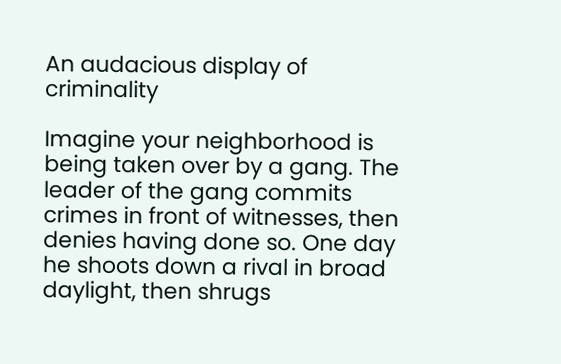An audacious display of criminality

Imagine your neighborhood is being taken over by a gang. The leader of the gang commits crimes in front of witnesses, then denies having done so. One day he shoots down a rival in broad daylight, then shrugs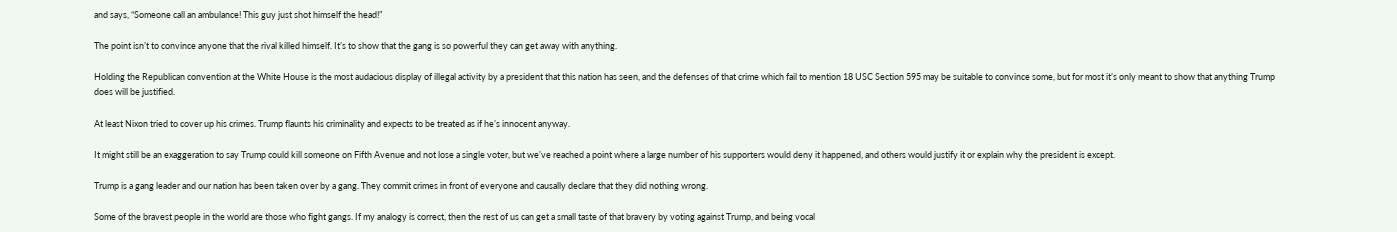and says, “Someone call an ambulance! This guy just shot himself the head!”

The point isn’t to convince anyone that the rival killed himself. It’s to show that the gang is so powerful they can get away with anything.

Holding the Republican convention at the White House is the most audacious display of illegal activity by a president that this nation has seen, and the defenses of that crime which fail to mention 18 USC Section 595 may be suitable to convince some, but for most it’s only meant to show that anything Trump does will be justified.

At least Nixon tried to cover up his crimes. Trump flaunts his criminality and expects to be treated as if he’s innocent anyway.

It might still be an exaggeration to say Trump could kill someone on Fifth Avenue and not lose a single voter, but we’ve reached a point where a large number of his supporters would deny it happened, and others would justify it or explain why the president is except.

Trump is a gang leader and our nation has been taken over by a gang. They commit crimes in front of everyone and causally declare that they did nothing wrong.

Some of the bravest people in the world are those who fight gangs. If my analogy is correct, then the rest of us can get a small taste of that bravery by voting against Trump, and being vocal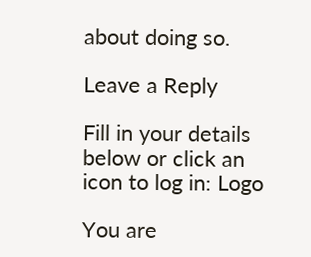about doing so.

Leave a Reply

Fill in your details below or click an icon to log in: Logo

You are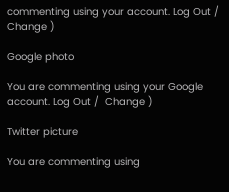commenting using your account. Log Out /  Change )

Google photo

You are commenting using your Google account. Log Out /  Change )

Twitter picture

You are commenting using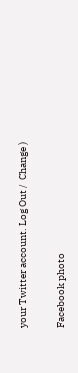your Twitter account. Log Out /  Change )

Facebook photo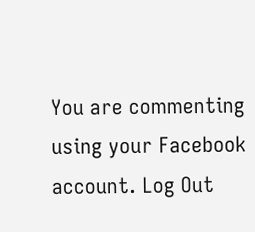You are commenting using your Facebook account. Log Out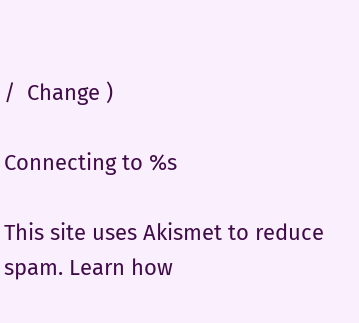/  Change )

Connecting to %s

This site uses Akismet to reduce spam. Learn how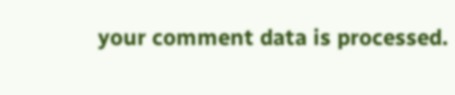your comment data is processed.